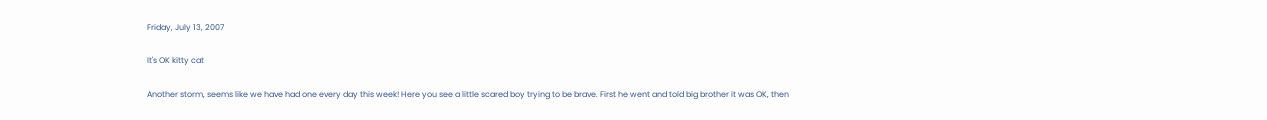Friday, July 13, 2007

It's OK kitty cat

Another storm, seems like we have had one every day this week! Here you see a little scared boy trying to be brave. First he went and told big brother it was OK, then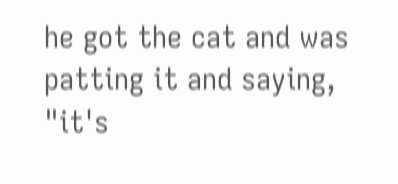he got the cat and was patting it and saying, "it's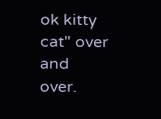ok kitty cat" over and over.